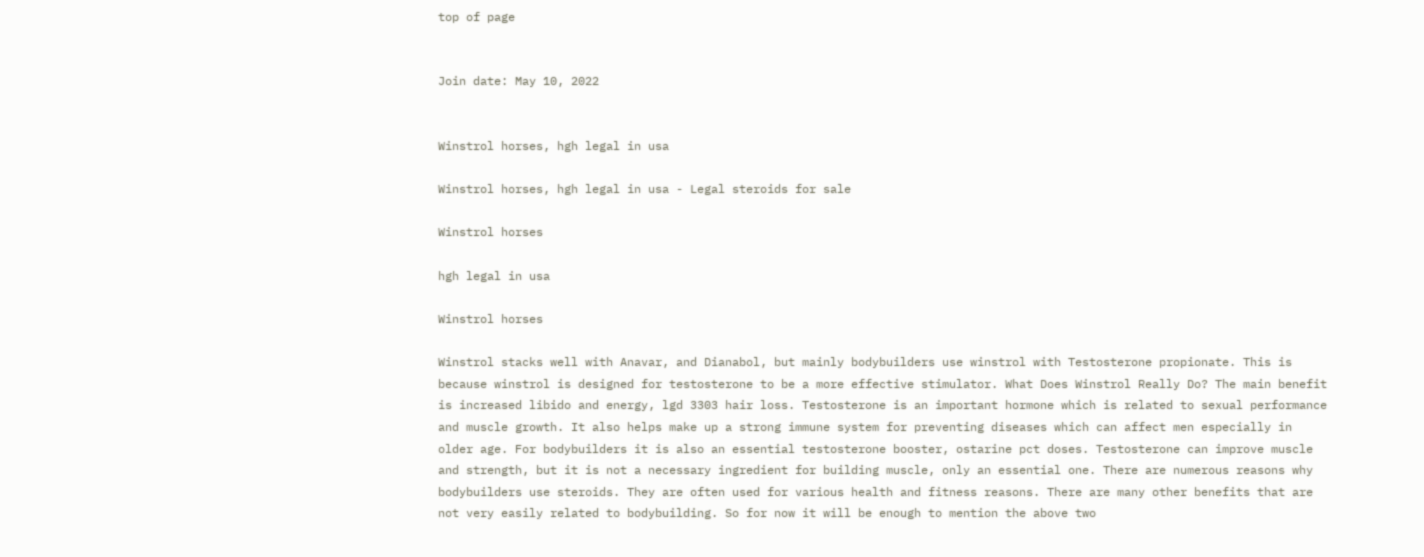top of page


Join date: May 10, 2022


Winstrol horses, hgh legal in usa

Winstrol horses, hgh legal in usa - Legal steroids for sale

Winstrol horses

hgh legal in usa

Winstrol horses

Winstrol stacks well with Anavar, and Dianabol, but mainly bodybuilders use winstrol with Testosterone propionate. This is because winstrol is designed for testosterone to be a more effective stimulator. What Does Winstrol Really Do? The main benefit is increased libido and energy, lgd 3303 hair loss. Testosterone is an important hormone which is related to sexual performance and muscle growth. It also helps make up a strong immune system for preventing diseases which can affect men especially in older age. For bodybuilders it is also an essential testosterone booster, ostarine pct doses. Testosterone can improve muscle and strength, but it is not a necessary ingredient for building muscle, only an essential one. There are numerous reasons why bodybuilders use steroids. They are often used for various health and fitness reasons. There are many other benefits that are not very easily related to bodybuilding. So for now it will be enough to mention the above two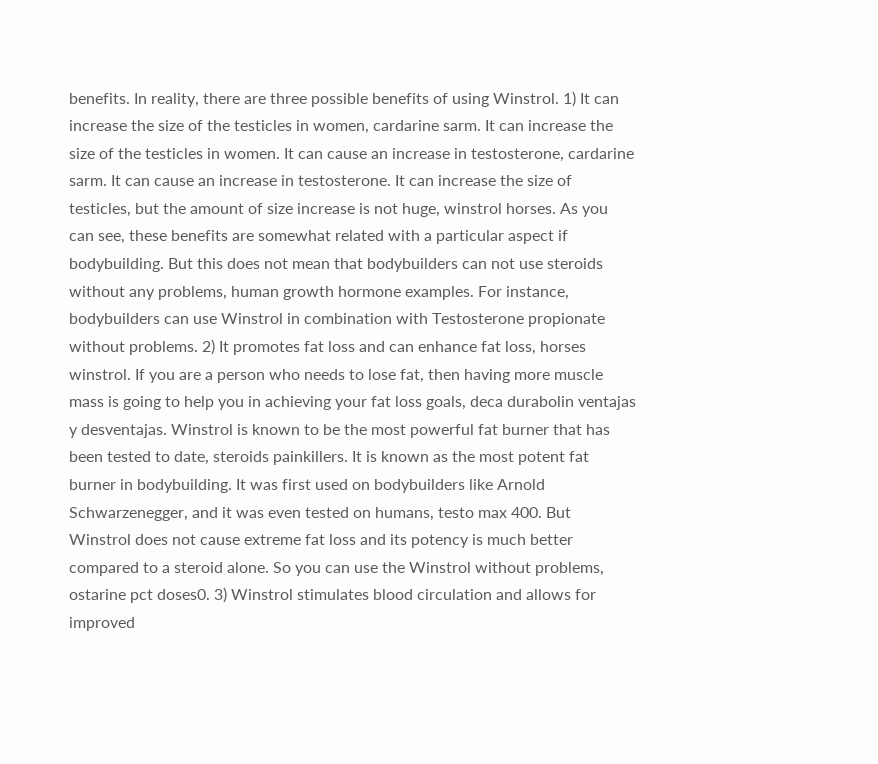benefits. In reality, there are three possible benefits of using Winstrol. 1) It can increase the size of the testicles in women, cardarine sarm. It can increase the size of the testicles in women. It can cause an increase in testosterone, cardarine sarm. It can cause an increase in testosterone. It can increase the size of testicles, but the amount of size increase is not huge, winstrol horses. As you can see, these benefits are somewhat related with a particular aspect if bodybuilding. But this does not mean that bodybuilders can not use steroids without any problems, human growth hormone examples. For instance, bodybuilders can use Winstrol in combination with Testosterone propionate without problems. 2) It promotes fat loss and can enhance fat loss, horses winstrol. If you are a person who needs to lose fat, then having more muscle mass is going to help you in achieving your fat loss goals, deca durabolin ventajas y desventajas. Winstrol is known to be the most powerful fat burner that has been tested to date, steroids painkillers. It is known as the most potent fat burner in bodybuilding. It was first used on bodybuilders like Arnold Schwarzenegger, and it was even tested on humans, testo max 400. But Winstrol does not cause extreme fat loss and its potency is much better compared to a steroid alone. So you can use the Winstrol without problems, ostarine pct doses0. 3) Winstrol stimulates blood circulation and allows for improved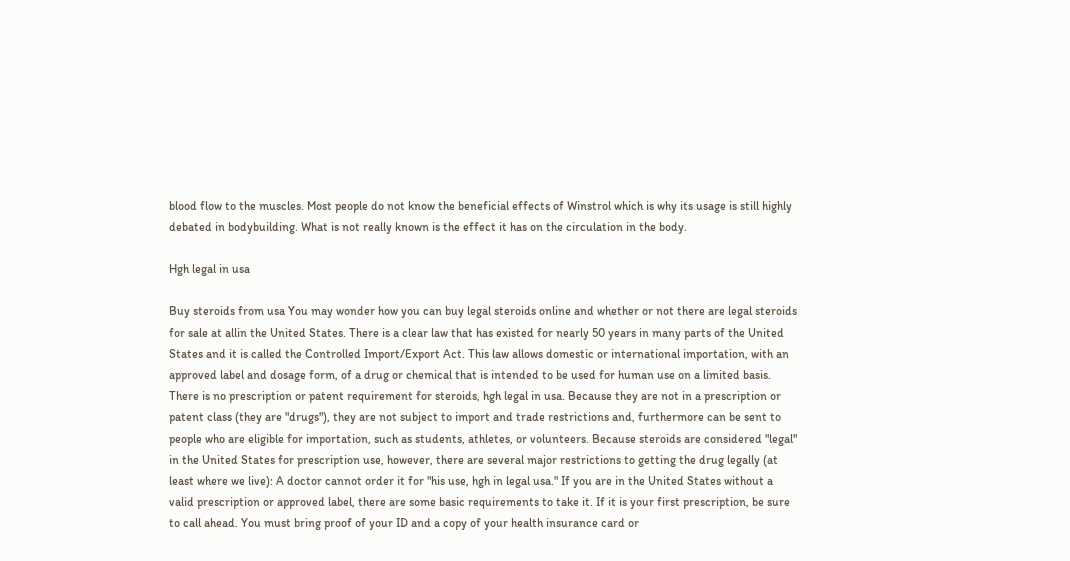blood flow to the muscles. Most people do not know the beneficial effects of Winstrol which is why its usage is still highly debated in bodybuilding. What is not really known is the effect it has on the circulation in the body.

Hgh legal in usa

Buy steroids from usa You may wonder how you can buy legal steroids online and whether or not there are legal steroids for sale at allin the United States. There is a clear law that has existed for nearly 50 years in many parts of the United States and it is called the Controlled Import/Export Act. This law allows domestic or international importation, with an approved label and dosage form, of a drug or chemical that is intended to be used for human use on a limited basis. There is no prescription or patent requirement for steroids, hgh legal in usa. Because they are not in a prescription or patent class (they are "drugs"), they are not subject to import and trade restrictions and, furthermore can be sent to people who are eligible for importation, such as students, athletes, or volunteers. Because steroids are considered "legal" in the United States for prescription use, however, there are several major restrictions to getting the drug legally (at least where we live): A doctor cannot order it for "his use, hgh in legal usa." If you are in the United States without a valid prescription or approved label, there are some basic requirements to take it. If it is your first prescription, be sure to call ahead. You must bring proof of your ID and a copy of your health insurance card or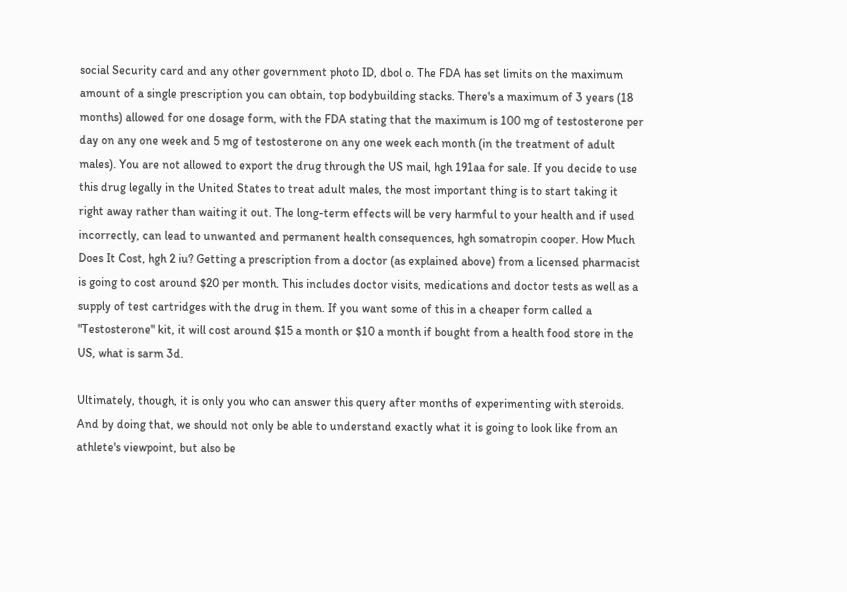social Security card and any other government photo ID, dbol o. The FDA has set limits on the maximum amount of a single prescription you can obtain, top bodybuilding stacks. There's a maximum of 3 years (18 months) allowed for one dosage form, with the FDA stating that the maximum is 100 mg of testosterone per day on any one week and 5 mg of testosterone on any one week each month (in the treatment of adult males). You are not allowed to export the drug through the US mail, hgh 191aa for sale. If you decide to use this drug legally in the United States to treat adult males, the most important thing is to start taking it right away rather than waiting it out. The long-term effects will be very harmful to your health and if used incorrectly, can lead to unwanted and permanent health consequences, hgh somatropin cooper. How Much Does It Cost, hgh 2 iu? Getting a prescription from a doctor (as explained above) from a licensed pharmacist is going to cost around $20 per month. This includes doctor visits, medications and doctor tests as well as a supply of test cartridges with the drug in them. If you want some of this in a cheaper form called a "Testosterone" kit, it will cost around $15 a month or $10 a month if bought from a health food store in the US, what is sarm 3d.

Ultimately, though, it is only you who can answer this query after months of experimenting with steroids. And by doing that, we should not only be able to understand exactly what it is going to look like from an athlete's viewpoint, but also be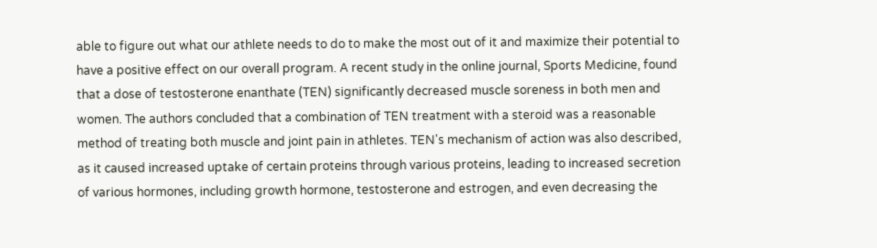able to figure out what our athlete needs to do to make the most out of it and maximize their potential to have a positive effect on our overall program. A recent study in the online journal, Sports Medicine, found that a dose of testosterone enanthate (TEN) significantly decreased muscle soreness in both men and women. The authors concluded that a combination of TEN treatment with a steroid was a reasonable method of treating both muscle and joint pain in athletes. TEN's mechanism of action was also described, as it caused increased uptake of certain proteins through various proteins, leading to increased secretion of various hormones, including growth hormone, testosterone and estrogen, and even decreasing the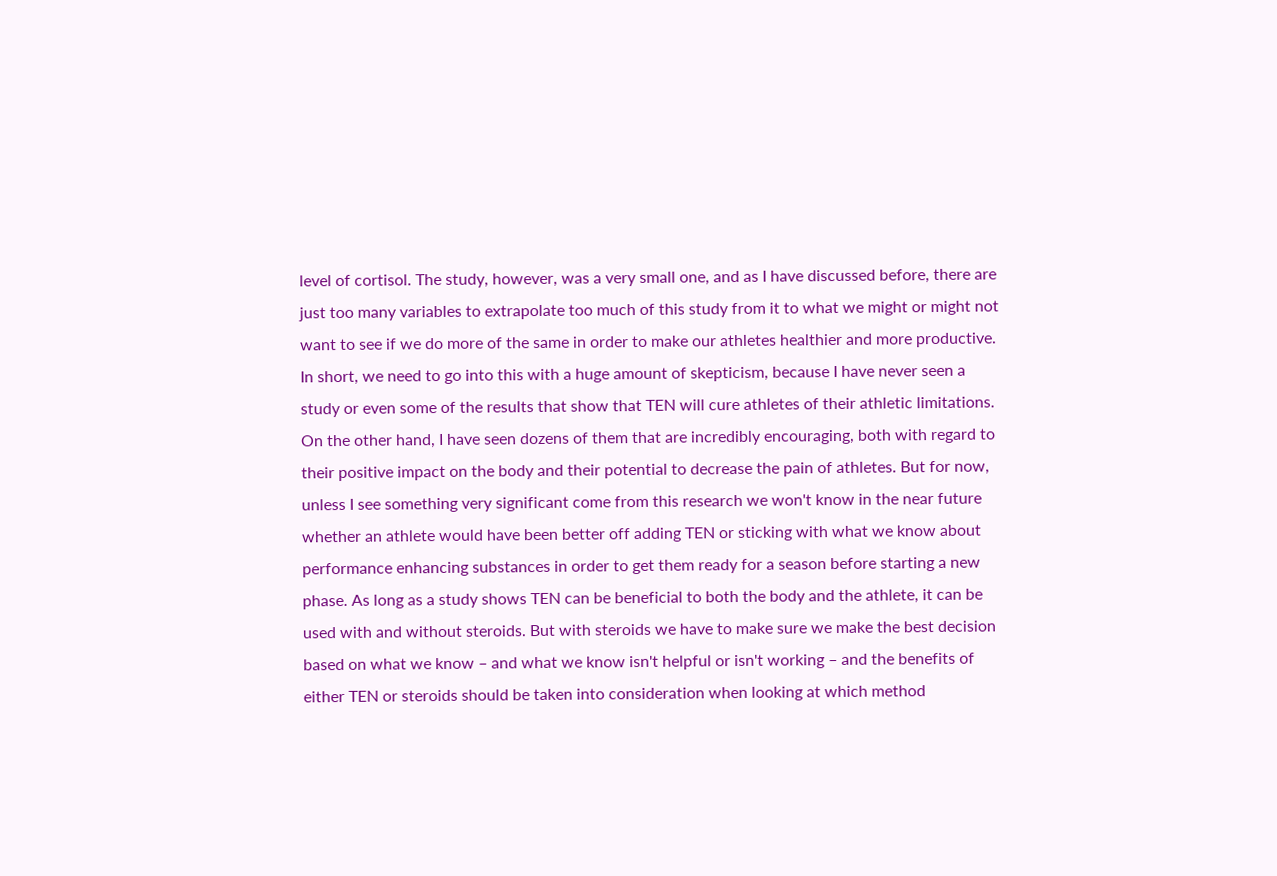level of cortisol. The study, however, was a very small one, and as I have discussed before, there are just too many variables to extrapolate too much of this study from it to what we might or might not want to see if we do more of the same in order to make our athletes healthier and more productive. In short, we need to go into this with a huge amount of skepticism, because I have never seen a study or even some of the results that show that TEN will cure athletes of their athletic limitations. On the other hand, I have seen dozens of them that are incredibly encouraging, both with regard to their positive impact on the body and their potential to decrease the pain of athletes. But for now, unless I see something very significant come from this research we won't know in the near future whether an athlete would have been better off adding TEN or sticking with what we know about performance enhancing substances in order to get them ready for a season before starting a new phase. As long as a study shows TEN can be beneficial to both the body and the athlete, it can be used with and without steroids. But with steroids we have to make sure we make the best decision based on what we know – and what we know isn't helpful or isn't working – and the benefits of either TEN or steroids should be taken into consideration when looking at which method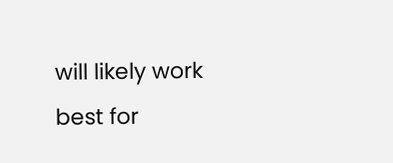will likely work best for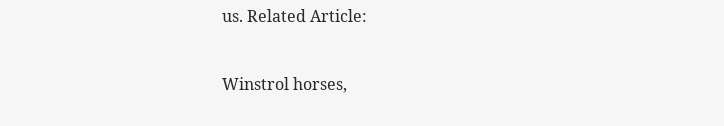us. Related Article:


Winstrol horses,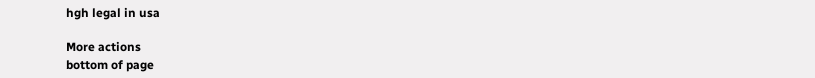hgh legal in usa

More actions
bottom of page